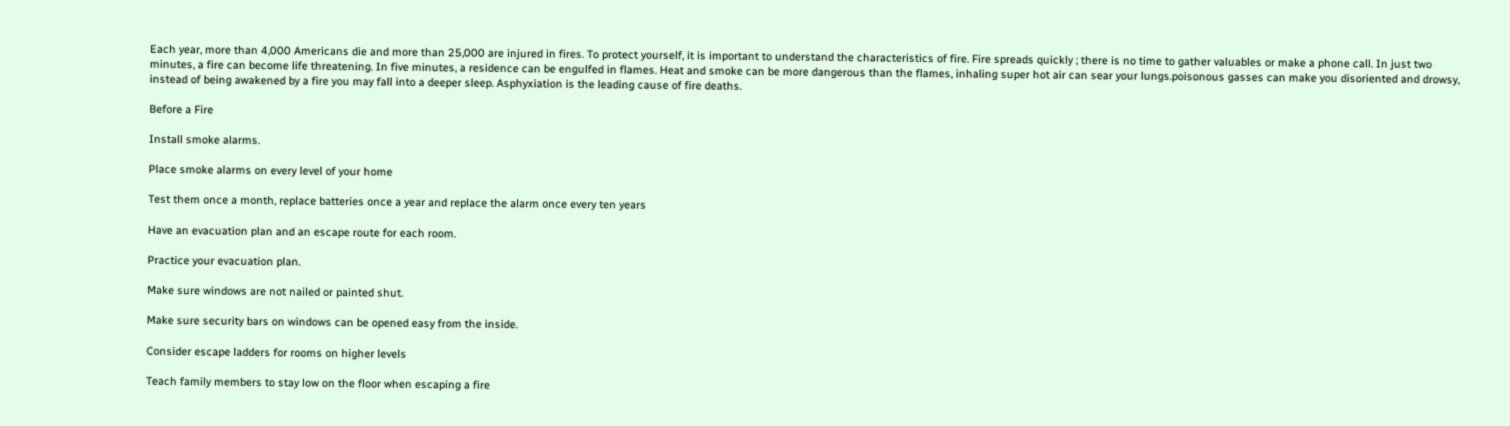Each year, more than 4,000 Americans die and more than 25,000 are injured in fires. To protect yourself, it is important to understand the characteristics of fire. Fire spreads quickly ; there is no time to gather valuables or make a phone call. In just two minutes, a fire can become life threatening. In five minutes, a residence can be engulfed in flames. Heat and smoke can be more dangerous than the flames, inhaling super hot air can sear your lungs.poisonous gasses can make you disoriented and drowsy, instead of being awakened by a fire you may fall into a deeper sleep. Asphyxiation is the leading cause of fire deaths.

Before a Fire

Install smoke alarms.

Place smoke alarms on every level of your home

Test them once a month, replace batteries once a year and replace the alarm once every ten years

Have an evacuation plan and an escape route for each room.

Practice your evacuation plan.

Make sure windows are not nailed or painted shut.

Make sure security bars on windows can be opened easy from the inside.

Consider escape ladders for rooms on higher levels

Teach family members to stay low on the floor when escaping a fire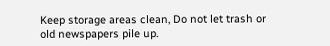Keep storage areas clean, Do not let trash or old newspapers pile up.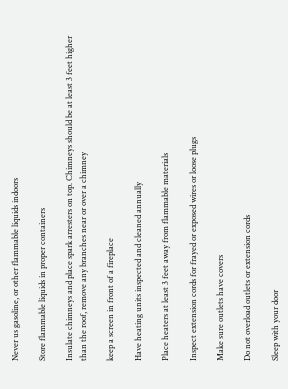Never us gasoline, or other flammable liquids indoors

Store flammable liquids in proper containers

Insulate chimneys and place spark arresters on top. Chimneys should be at least 3 feet higher than the roof, remove any branches near or over a chimney

keep a screen in front of a fireplace

Have heating units inspected and cleaned annually

Place heaters at least 3 feet away from flammable materials

Inspect extension cords for frayed or exposed wires or loose plugs

Make sure outlets have covers

Do not overload outlets or extension cords

Sleep with your door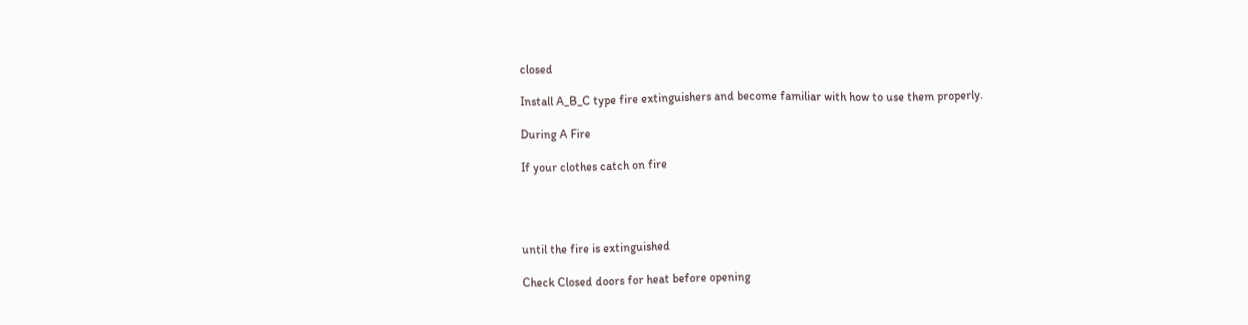closed

Install A_B_C type fire extinguishers and become familiar with how to use them properly.

During A Fire

If your clothes catch on fire




until the fire is extinguished

Check Closed doors for heat before opening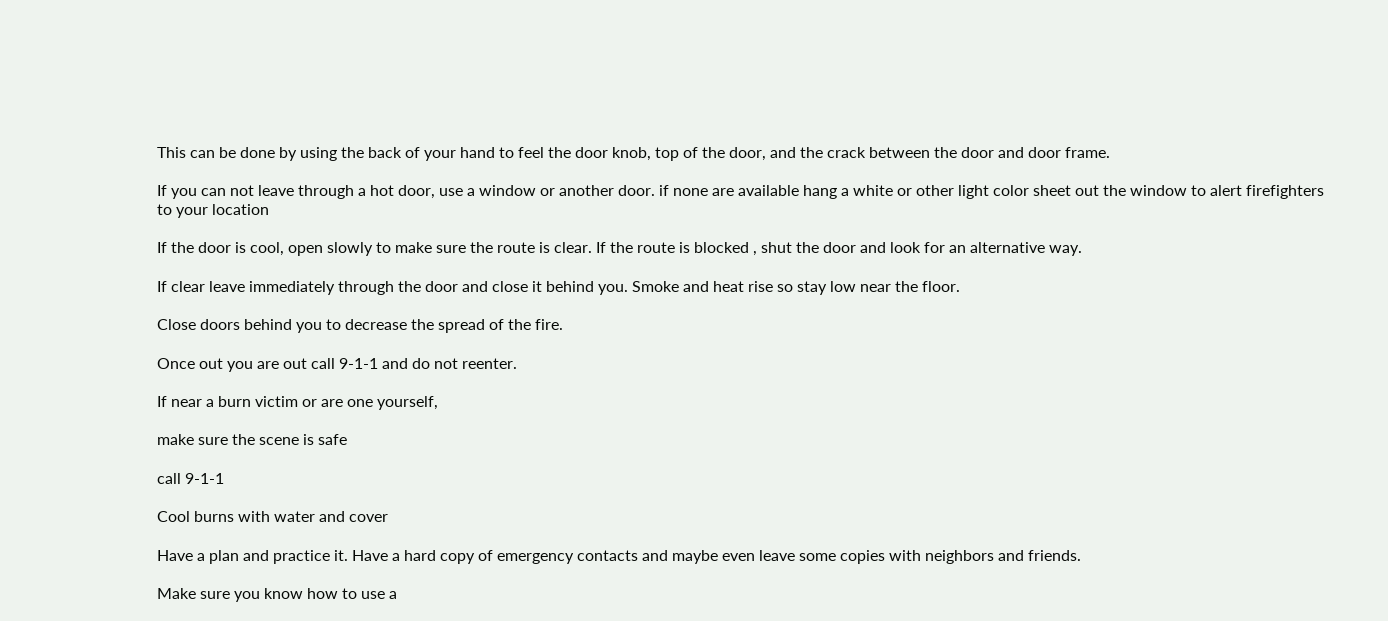This can be done by using the back of your hand to feel the door knob, top of the door, and the crack between the door and door frame.

If you can not leave through a hot door, use a window or another door. if none are available hang a white or other light color sheet out the window to alert firefighters to your location

If the door is cool, open slowly to make sure the route is clear. If the route is blocked , shut the door and look for an alternative way.

If clear leave immediately through the door and close it behind you. Smoke and heat rise so stay low near the floor.

Close doors behind you to decrease the spread of the fire.

Once out you are out call 9-1-1 and do not reenter.

If near a burn victim or are one yourself,

make sure the scene is safe

call 9-1-1

Cool burns with water and cover

Have a plan and practice it. Have a hard copy of emergency contacts and maybe even leave some copies with neighbors and friends.

Make sure you know how to use a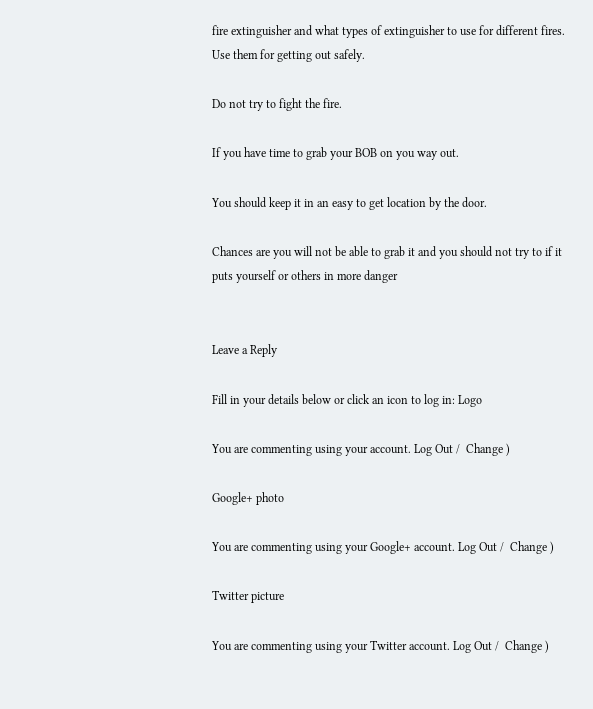fire extinguisher and what types of extinguisher to use for different fires. Use them for getting out safely.

Do not try to fight the fire.

If you have time to grab your BOB on you way out.

You should keep it in an easy to get location by the door.

Chances are you will not be able to grab it and you should not try to if it puts yourself or others in more danger


Leave a Reply

Fill in your details below or click an icon to log in: Logo

You are commenting using your account. Log Out /  Change )

Google+ photo

You are commenting using your Google+ account. Log Out /  Change )

Twitter picture

You are commenting using your Twitter account. Log Out /  Change )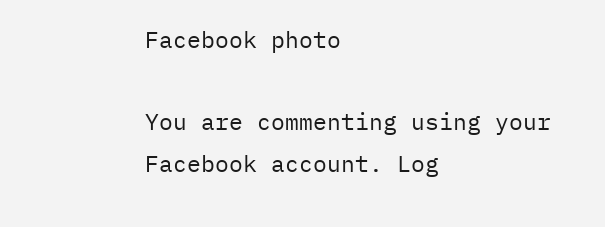Facebook photo

You are commenting using your Facebook account. Log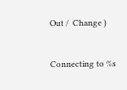Out /  Change )


Connecting to %s